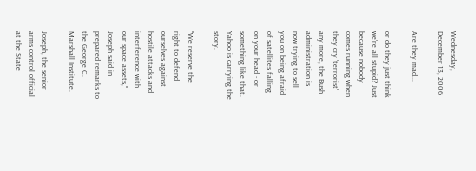Wednesday, December 13, 2006

Are they mad...

or do they just think we're all stupid? Just because nobody comes running when they cry 'terrorist' any more, the Bush administration is now trying to sell you on being afraid of satellites falling on your head - or something like that. Yahoo is carrying the story.

"We reserve the right to defend ourselves against hostile attacks and interference with our space assets," Joseph said in prepared remarks to the George C. Marshall Institute.

Joseph, the senior arms control official at the State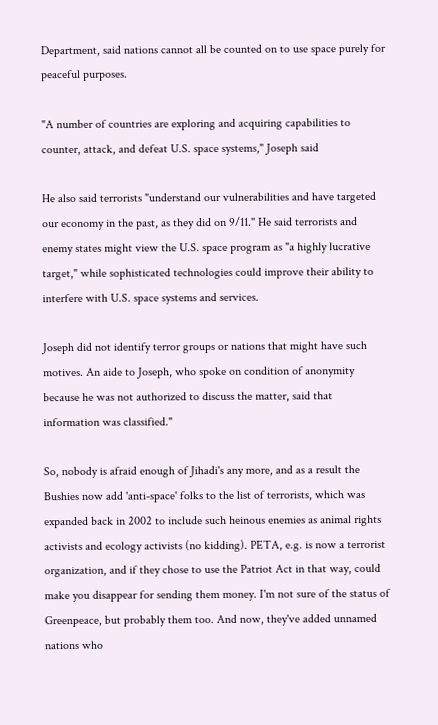Department, said nations cannot all be counted on to use space purely for peaceful purposes.

"A number of countries are exploring and acquiring capabilities to counter, attack, and defeat U.S. space systems," Joseph said

He also said terrorists "understand our vulnerabilities and have targeted our economy in the past, as they did on 9/11." He said terrorists and enemy states might view the U.S. space program as "a highly lucrative target," while sophisticated technologies could improve their ability to interfere with U.S. space systems and services.

Joseph did not identify terror groups or nations that might have such motives. An aide to Joseph, who spoke on condition of anonymity because he was not authorized to discuss the matter, said that information was classified."

So, nobody is afraid enough of Jihadi's any more, and as a result the Bushies now add 'anti-space' folks to the list of terrorists, which was expanded back in 2002 to include such heinous enemies as animal rights activists and ecology activists (no kidding). PETA, e.g. is now a terrorist organization, and if they chose to use the Patriot Act in that way, could make you disappear for sending them money. I'm not sure of the status of Greenpeace, but probably them too. And now, they've added unnamed nations who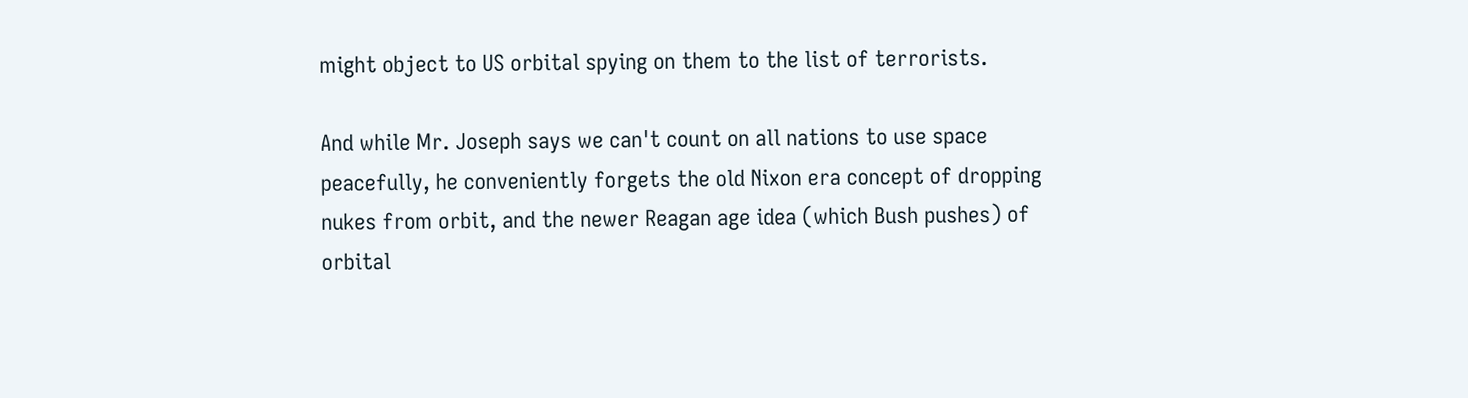might object to US orbital spying on them to the list of terrorists.

And while Mr. Joseph says we can't count on all nations to use space peacefully, he conveniently forgets the old Nixon era concept of dropping nukes from orbit, and the newer Reagan age idea (which Bush pushes) of orbital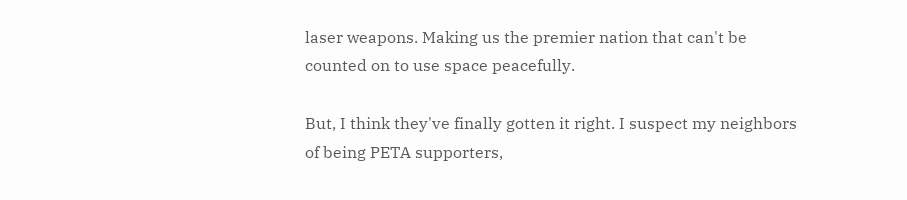laser weapons. Making us the premier nation that can't be counted on to use space peacefully.

But, I think they've finally gotten it right. I suspect my neighbors of being PETA supporters,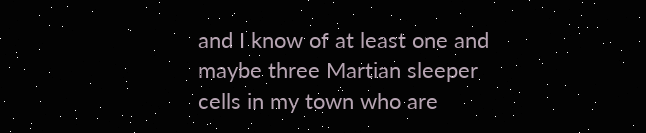and I know of at least one and maybe three Martian sleeper cells in my town who are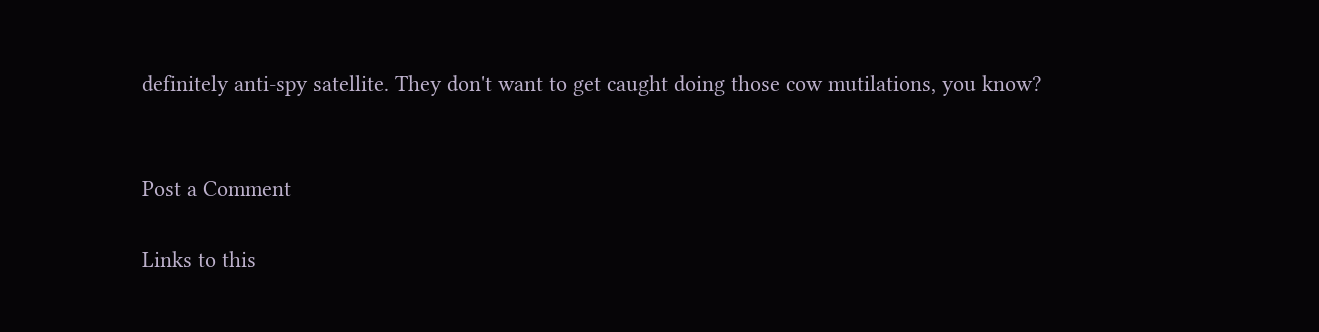definitely anti-spy satellite. They don't want to get caught doing those cow mutilations, you know?


Post a Comment

Links to this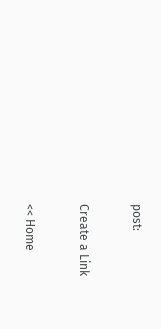post:

Create a Link

<< Home